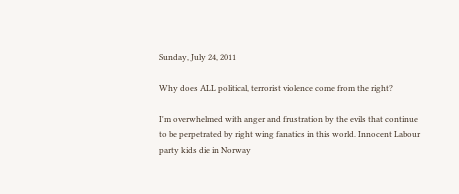Sunday, July 24, 2011

Why does ALL political, terrorist violence come from the right?

I'm overwhelmed with anger and frustration by the evils that continue to be perpetrated by right wing fanatics in this world. Innocent Labour party kids die in Norway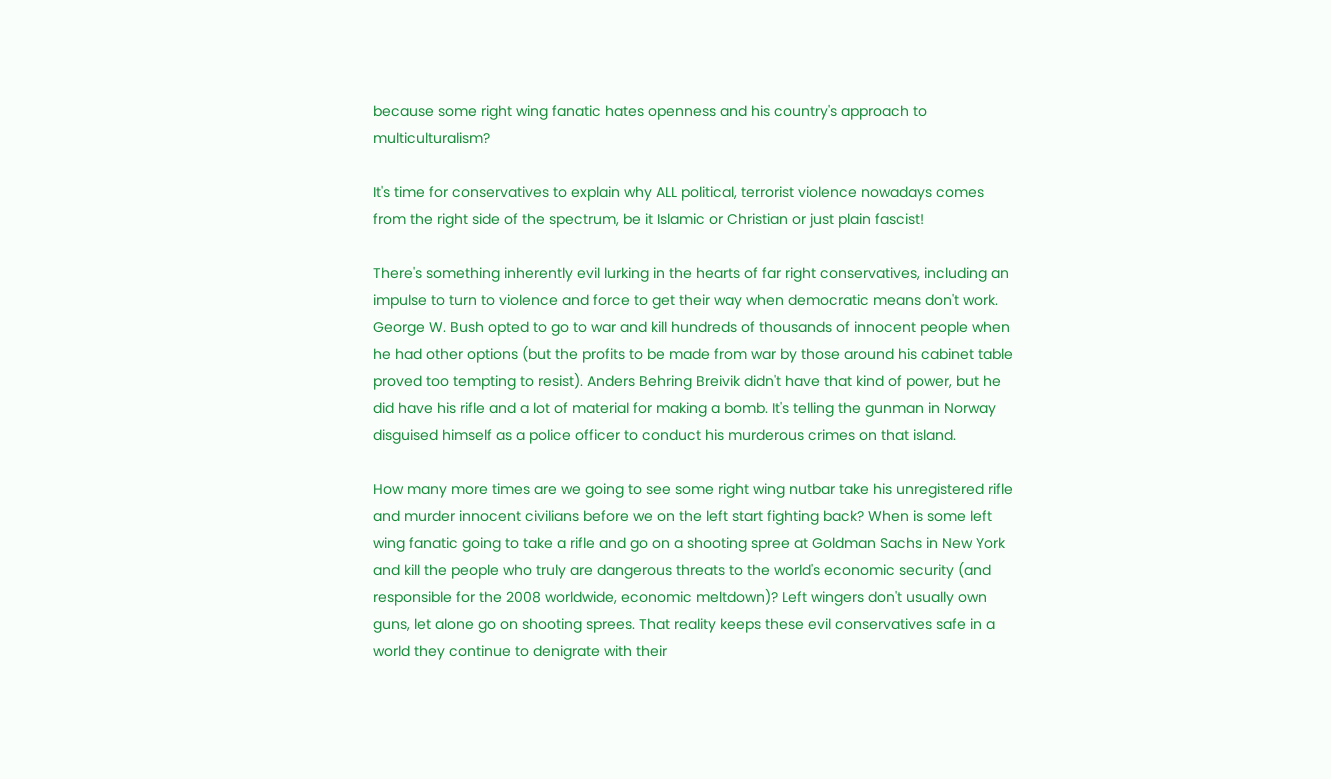because some right wing fanatic hates openness and his country's approach to multiculturalism?

It's time for conservatives to explain why ALL political, terrorist violence nowadays comes from the right side of the spectrum, be it Islamic or Christian or just plain fascist!

There's something inherently evil lurking in the hearts of far right conservatives, including an impulse to turn to violence and force to get their way when democratic means don't work. George W. Bush opted to go to war and kill hundreds of thousands of innocent people when he had other options (but the profits to be made from war by those around his cabinet table proved too tempting to resist). Anders Behring Breivik didn't have that kind of power, but he did have his rifle and a lot of material for making a bomb. It's telling the gunman in Norway disguised himself as a police officer to conduct his murderous crimes on that island.

How many more times are we going to see some right wing nutbar take his unregistered rifle and murder innocent civilians before we on the left start fighting back? When is some left wing fanatic going to take a rifle and go on a shooting spree at Goldman Sachs in New York and kill the people who truly are dangerous threats to the world's economic security (and responsible for the 2008 worldwide, economic meltdown)? Left wingers don't usually own guns, let alone go on shooting sprees. That reality keeps these evil conservatives safe in a world they continue to denigrate with their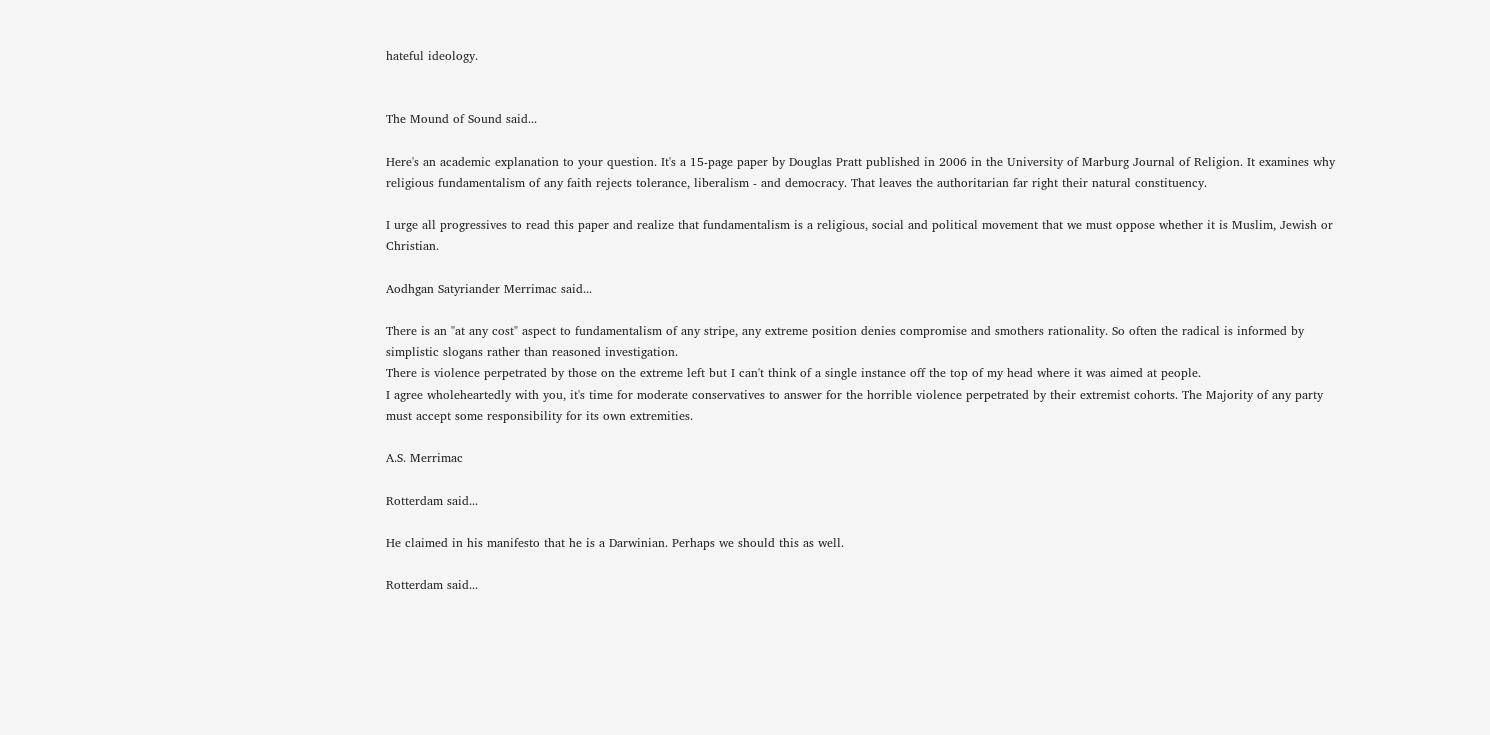hateful ideology.


The Mound of Sound said...

Here's an academic explanation to your question. It's a 15-page paper by Douglas Pratt published in 2006 in the University of Marburg Journal of Religion. It examines why religious fundamentalism of any faith rejects tolerance, liberalism - and democracy. That leaves the authoritarian far right their natural constituency.

I urge all progressives to read this paper and realize that fundamentalism is a religious, social and political movement that we must oppose whether it is Muslim, Jewish or Christian.

Aodhgan Satyriander Merrimac said...

There is an "at any cost" aspect to fundamentalism of any stripe, any extreme position denies compromise and smothers rationality. So often the radical is informed by simplistic slogans rather than reasoned investigation.
There is violence perpetrated by those on the extreme left but I can't think of a single instance off the top of my head where it was aimed at people.
I agree wholeheartedly with you, it's time for moderate conservatives to answer for the horrible violence perpetrated by their extremist cohorts. The Majority of any party must accept some responsibility for its own extremities.

A.S. Merrimac

Rotterdam said...

He claimed in his manifesto that he is a Darwinian. Perhaps we should this as well.

Rotterdam said...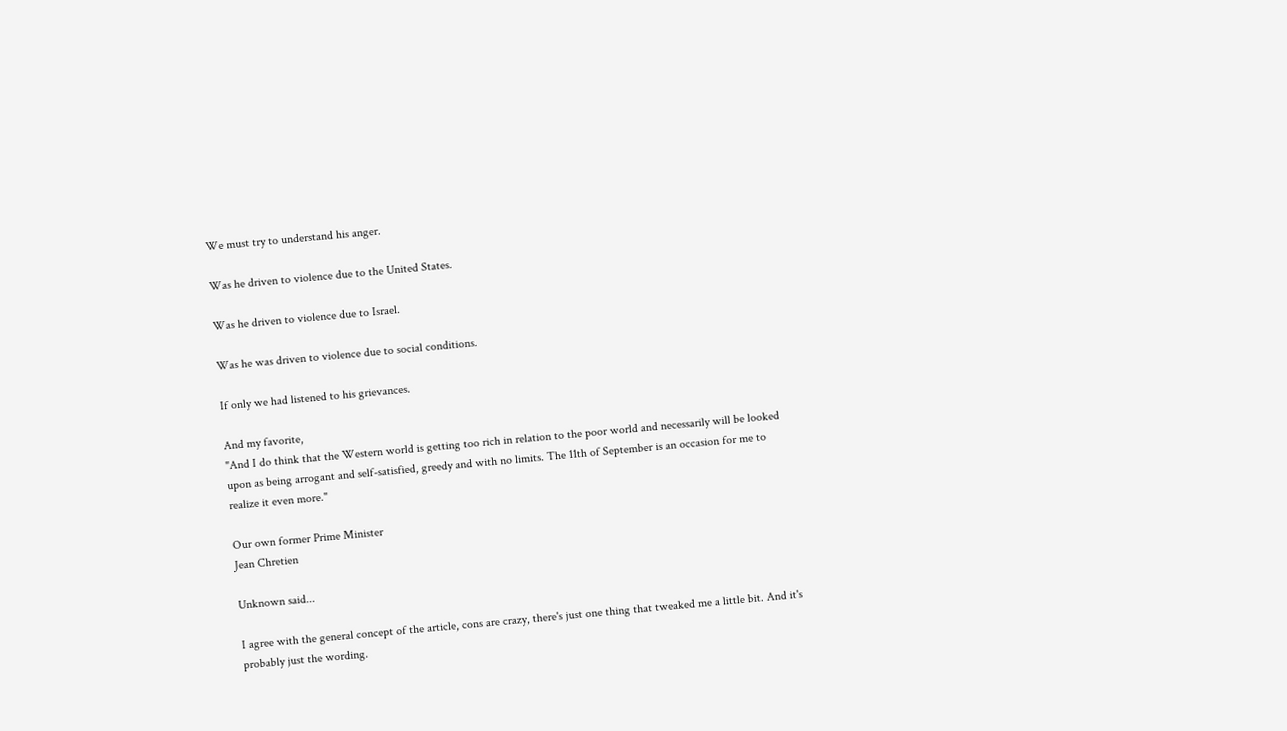We must try to understand his anger.

Was he driven to violence due to the United States.

Was he driven to violence due to Israel.

Was he was driven to violence due to social conditions.

If only we had listened to his grievances.

And my favorite,
"And I do think that the Western world is getting too rich in relation to the poor world and necessarily will be looked upon as being arrogant and self-satisfied, greedy and with no limits. The 11th of September is an occasion for me to realize it even more."

Our own former Prime Minister
Jean Chretien

Unknown said...

I agree with the general concept of the article, cons are crazy, there's just one thing that tweaked me a little bit. And it's probably just the wording.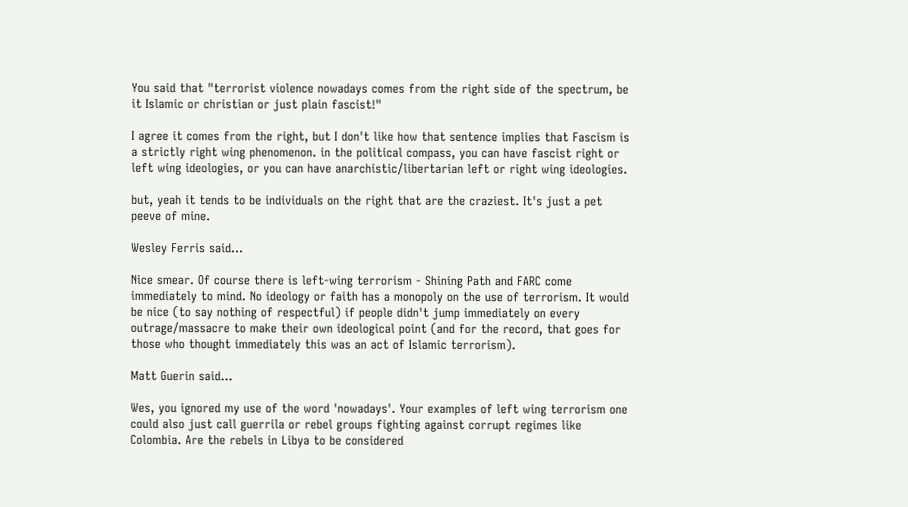You said that "terrorist violence nowadays comes from the right side of the spectrum, be it Islamic or christian or just plain fascist!"

I agree it comes from the right, but I don't like how that sentence implies that Fascism is a strictly right wing phenomenon. in the political compass, you can have fascist right or left wing ideologies, or you can have anarchistic/libertarian left or right wing ideologies.

but, yeah it tends to be individuals on the right that are the craziest. It's just a pet peeve of mine.

Wesley Ferris said...

Nice smear. Of course there is left-wing terrorism - Shining Path and FARC come immediately to mind. No ideology or faith has a monopoly on the use of terrorism. It would be nice (to say nothing of respectful) if people didn't jump immediately on every outrage/massacre to make their own ideological point (and for the record, that goes for those who thought immediately this was an act of Islamic terrorism).

Matt Guerin said...

Wes, you ignored my use of the word 'nowadays'. Your examples of left wing terrorism one could also just call guerrila or rebel groups fighting against corrupt regimes like Colombia. Are the rebels in Libya to be considered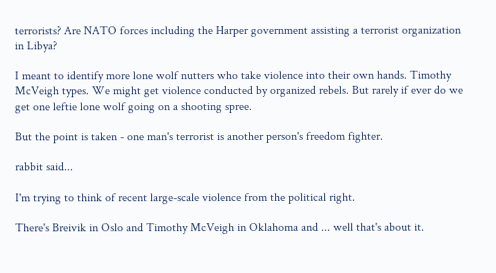terrorists? Are NATO forces including the Harper government assisting a terrorist organization in Libya?

I meant to identify more lone wolf nutters who take violence into their own hands. Timothy McVeigh types. We might get violence conducted by organized rebels. But rarely if ever do we get one leftie lone wolf going on a shooting spree.

But the point is taken - one man's terrorist is another person's freedom fighter.

rabbit said...

I'm trying to think of recent large-scale violence from the political right.

There's Breivik in Oslo and Timothy McVeigh in Oklahoma and ... well that's about it.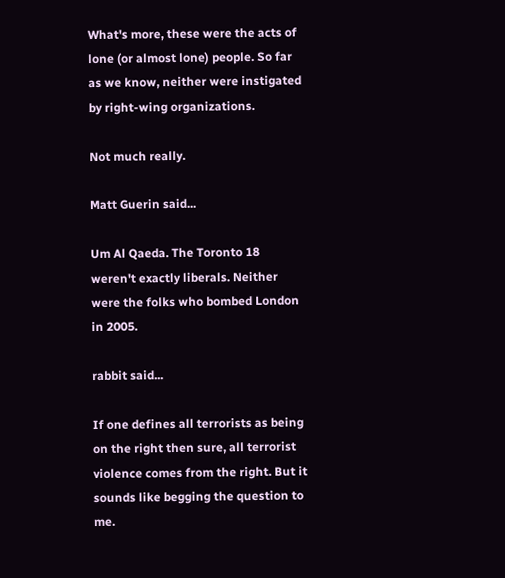What's more, these were the acts of lone (or almost lone) people. So far as we know, neither were instigated by right-wing organizations.

Not much really.

Matt Guerin said...

Um Al Qaeda. The Toronto 18 weren't exactly liberals. Neither were the folks who bombed London in 2005.

rabbit said...

If one defines all terrorists as being on the right then sure, all terrorist violence comes from the right. But it sounds like begging the question to me.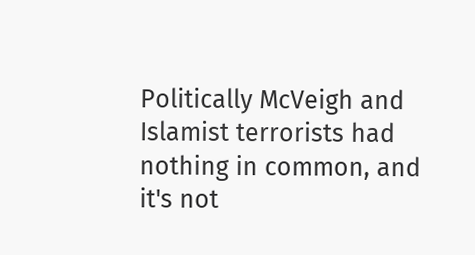Politically McVeigh and Islamist terrorists had nothing in common, and it's not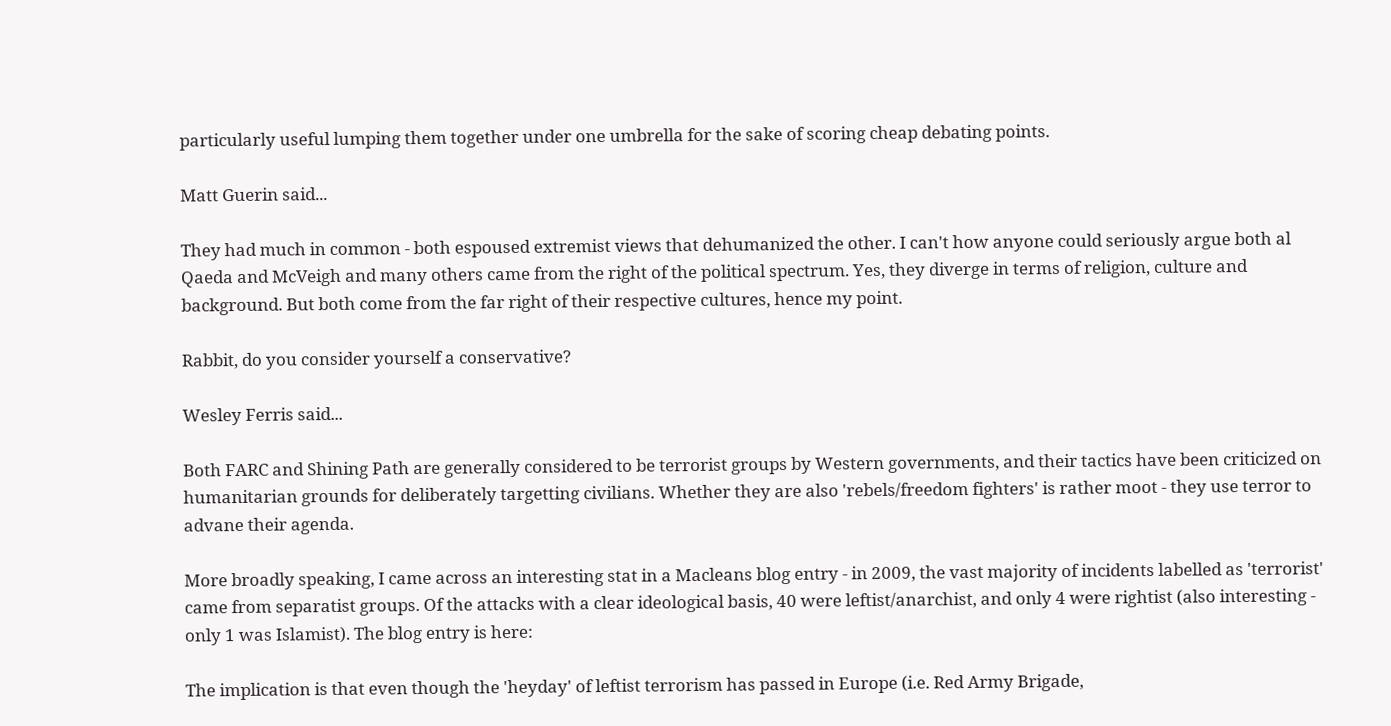particularly useful lumping them together under one umbrella for the sake of scoring cheap debating points.

Matt Guerin said...

They had much in common - both espoused extremist views that dehumanized the other. I can't how anyone could seriously argue both al Qaeda and McVeigh and many others came from the right of the political spectrum. Yes, they diverge in terms of religion, culture and background. But both come from the far right of their respective cultures, hence my point.

Rabbit, do you consider yourself a conservative?

Wesley Ferris said...

Both FARC and Shining Path are generally considered to be terrorist groups by Western governments, and their tactics have been criticized on humanitarian grounds for deliberately targetting civilians. Whether they are also 'rebels/freedom fighters' is rather moot - they use terror to advane their agenda.

More broadly speaking, I came across an interesting stat in a Macleans blog entry - in 2009, the vast majority of incidents labelled as 'terrorist' came from separatist groups. Of the attacks with a clear ideological basis, 40 were leftist/anarchist, and only 4 were rightist (also interesting - only 1 was Islamist). The blog entry is here:

The implication is that even though the 'heyday' of leftist terrorism has passed in Europe (i.e. Red Army Brigade,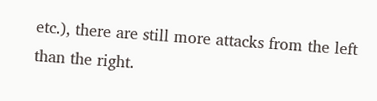etc.), there are still more attacks from the left than the right.